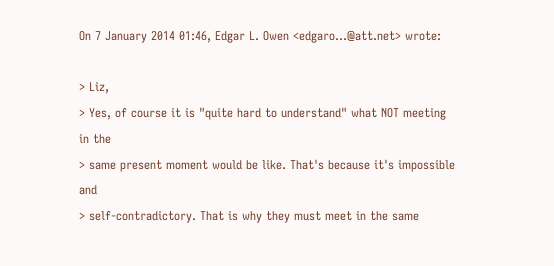On 7 January 2014 01:46, Edgar L. Owen <edgaro...@att.net> wrote:

> Liz,
> Yes, of course it is "quite hard to understand" what NOT meeting in the
> same present moment would be like. That's because it's impossible and
> self-contradictory. That is why they must meet in the same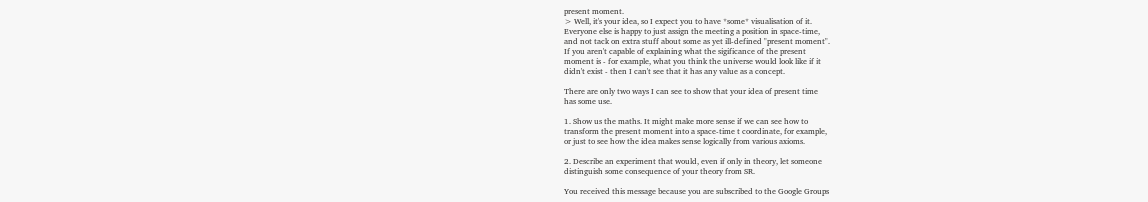present moment.
> Well, it's your idea, so I expect you to have *some* visualisation of it.
Everyone else is happy to just assign the meeting a position in space-time,
and not tack on extra stuff about some as yet ill-defined "present moment".
If you aren't capable of explaining what the sigificance of the present
moment is - for example, what you think the universe would look like if it
didn't exist - then I can't see that it has any value as a concept.

There are only two ways I can see to show that your idea of present time
has some use.

1. Show us the maths. It might make more sense if we can see how to
transform the present moment into a space-time t coordinate, for example,
or just to see how the idea makes sense logically from various axioms.

2. Describe an experiment that would, even if only in theory, let someone
distinguish some consequence of your theory from SR.

You received this message because you are subscribed to the Google Groups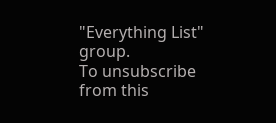"Everything List" group.
To unsubscribe from this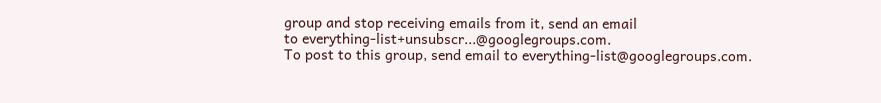group and stop receiving emails from it, send an email
to everything-list+unsubscr...@googlegroups.com.
To post to this group, send email to everything-list@googlegroups.com.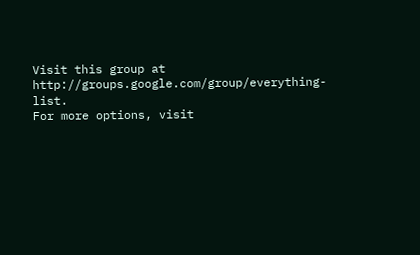Visit this group at http://groups.google.com/group/everything-list.
For more options, visit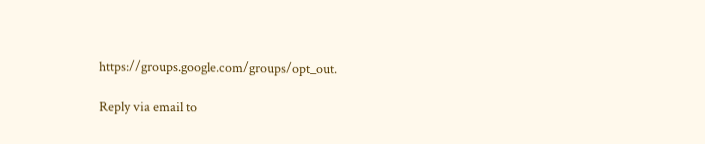https://groups.google.com/groups/opt_out.

Reply via email to